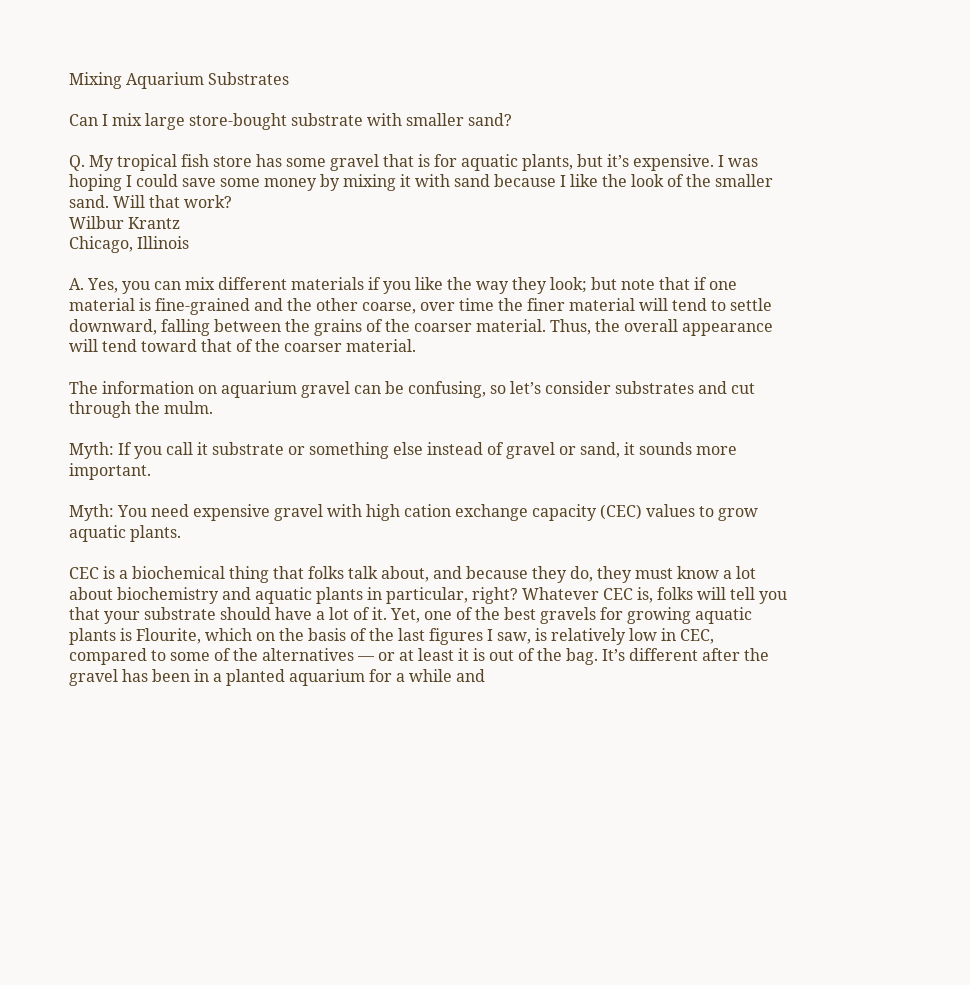Mixing Aquarium Substrates

Can I mix large store-bought substrate with smaller sand?

Q. My tropical fish store has some gravel that is for aquatic plants, but it’s expensive. I was hoping I could save some money by mixing it with sand because I like the look of the smaller sand. Will that work?
Wilbur Krantz
Chicago, Illinois

A. Yes, you can mix different materials if you like the way they look; but note that if one material is fine-grained and the other coarse, over time the finer material will tend to settle downward, falling between the grains of the coarser material. Thus, the overall appearance will tend toward that of the coarser material.

The information on aquarium gravel can be confusing, so let’s consider substrates and cut through the mulm.

Myth: If you call it substrate or something else instead of gravel or sand, it sounds more important.

Myth: You need expensive gravel with high cation exchange capacity (CEC) values to grow aquatic plants.

CEC is a biochemical thing that folks talk about, and because they do, they must know a lot about biochemistry and aquatic plants in particular, right? Whatever CEC is, folks will tell you that your substrate should have a lot of it. Yet, one of the best gravels for growing aquatic plants is Flourite, which on the basis of the last figures I saw, is relatively low in CEC, compared to some of the alternatives — or at least it is out of the bag. It’s different after the gravel has been in a planted aquarium for a while and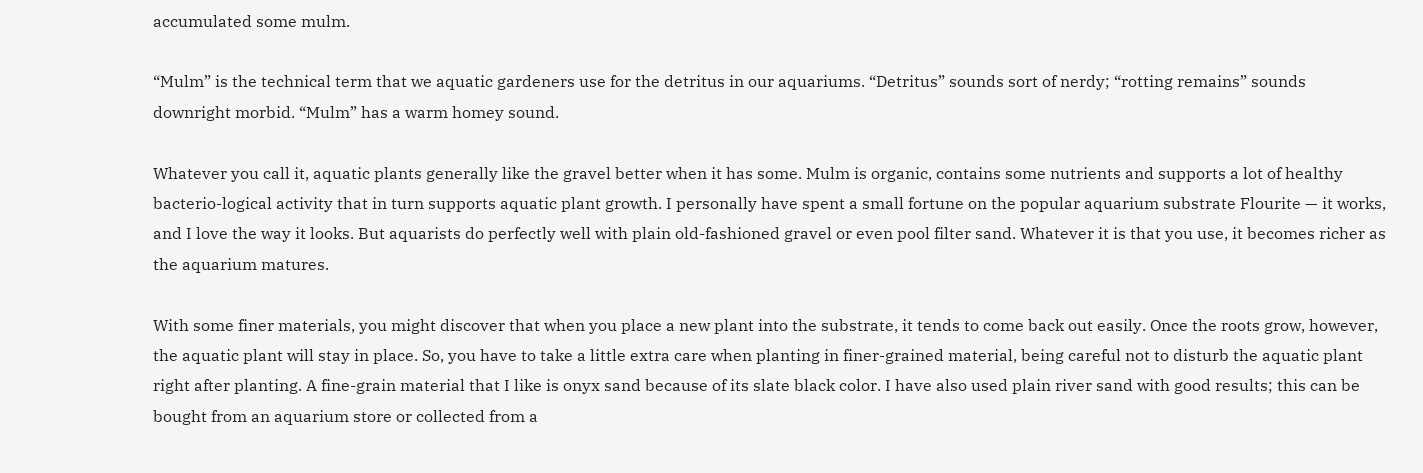accumulated some mulm.

“Mulm” is the technical term that we aquatic gardeners use for the detritus in our aquariums. “Detritus” sounds sort of nerdy; “rotting remains” sounds downright morbid. “Mulm” has a warm homey sound.

Whatever you call it, aquatic plants generally like the gravel better when it has some. Mulm is organic, contains some nutrients and supports a lot of healthy bacterio-logical activity that in turn supports aquatic plant growth. I personally have spent a small fortune on the popular aquarium substrate Flourite — it works, and I love the way it looks. But aquarists do perfectly well with plain old-fashioned gravel or even pool filter sand. Whatever it is that you use, it becomes richer as the aquarium matures.

With some finer materials, you might discover that when you place a new plant into the substrate, it tends to come back out easily. Once the roots grow, however, the aquatic plant will stay in place. So, you have to take a little extra care when planting in finer-grained material, being careful not to disturb the aquatic plant right after planting. A fine-grain material that I like is onyx sand because of its slate black color. I have also used plain river sand with good results; this can be bought from an aquarium store or collected from a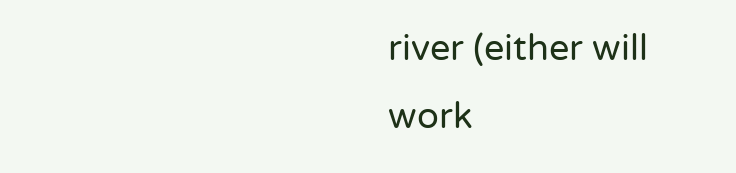river (either will work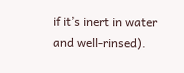if it’s inert in water and well-rinsed).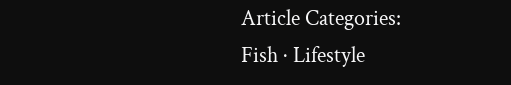Article Categories:
Fish · Lifestyle